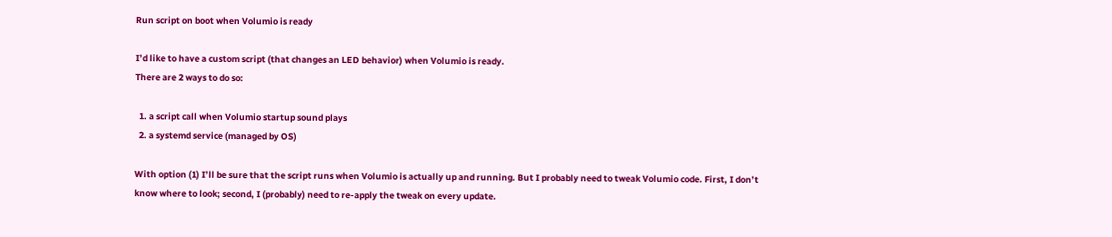Run script on boot when Volumio is ready

I’d like to have a custom script (that changes an LED behavior) when Volumio is ready.
There are 2 ways to do so:

  1. a script call when Volumio startup sound plays
  2. a systemd service (managed by OS)

With option (1) I’ll be sure that the script runs when Volumio is actually up and running. But I probably need to tweak Volumio code. First, I don’t know where to look; second, I (probably) need to re-apply the tweak on every update.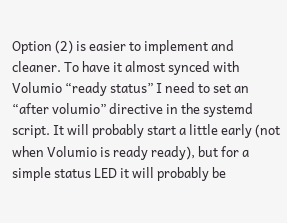Option (2) is easier to implement and cleaner. To have it almost synced with Volumio “ready status” I need to set an “after volumio” directive in the systemd script. It will probably start a little early (not when Volumio is ready ready), but for a simple status LED it will probably be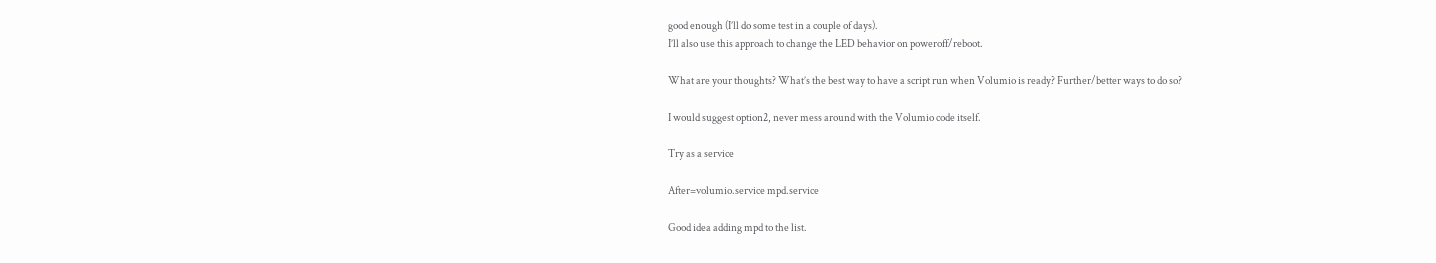good enough (I’ll do some test in a couple of days).
I’ll also use this approach to change the LED behavior on poweroff/reboot.

What are your thoughts? What’s the best way to have a script run when Volumio is ready? Further/better ways to do so?

I would suggest option2, never mess around with the Volumio code itself.

Try as a service

After=volumio.service mpd.service

Good idea adding mpd to the list.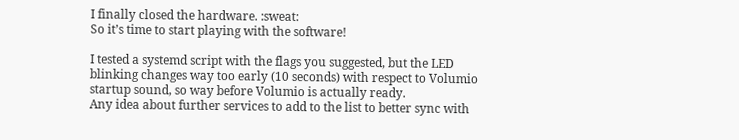I finally closed the hardware. :sweat:
So it’s time to start playing with the software!

I tested a systemd script with the flags you suggested, but the LED blinking changes way too early (10 seconds) with respect to Volumio startup sound, so way before Volumio is actually ready.
Any idea about further services to add to the list to better sync with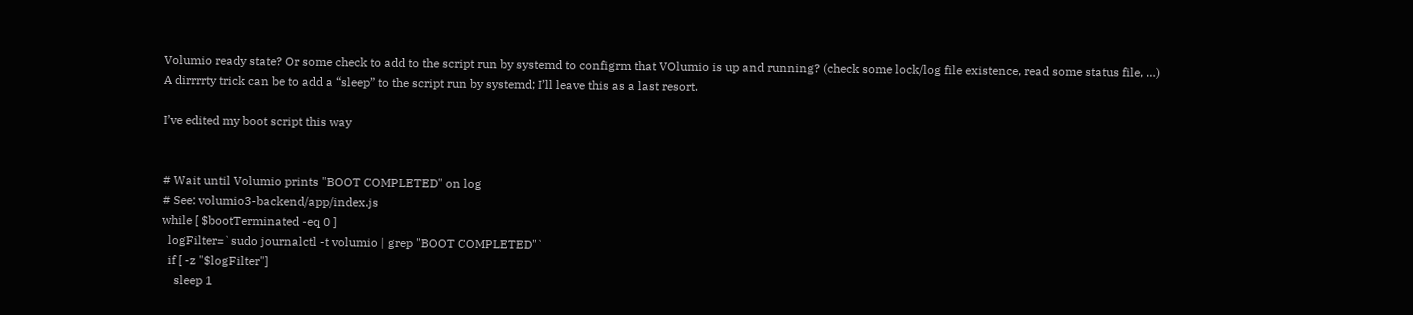Volumio ready state? Or some check to add to the script run by systemd to configrm that VOlumio is up and running? (check some lock/log file existence, read some status file, …)
A dirrrrty trick can be to add a “sleep” to the script run by systemd; I’ll leave this as a last resort.

I’ve edited my boot script this way


# Wait until Volumio prints "BOOT COMPLETED" on log
# See: volumio3-backend/app/index.js
while [ $bootTerminated -eq 0 ]
  logFilter=`sudo journalctl -t volumio | grep "BOOT COMPLETED"`
  if [ -z "$logFilter"]
    sleep 1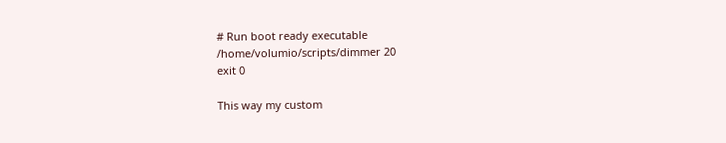# Run boot ready executable
/home/volumio/scripts/dimmer 20
exit 0

This way my custom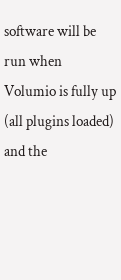software will be run when Volumio is fully up (all plugins loaded) and the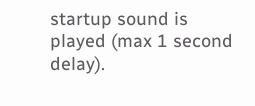startup sound is played (max 1 second delay).